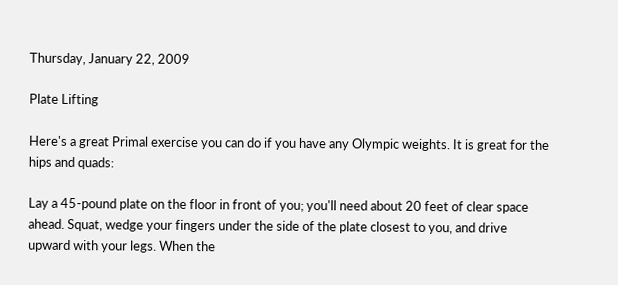Thursday, January 22, 2009

Plate Lifting

Here's a great Primal exercise you can do if you have any Olympic weights. It is great for the hips and quads:

Lay a 45-pound plate on the floor in front of you; you'll need about 20 feet of clear space ahead. Squat, wedge your fingers under the side of the plate closest to you, and drive upward with your legs. When the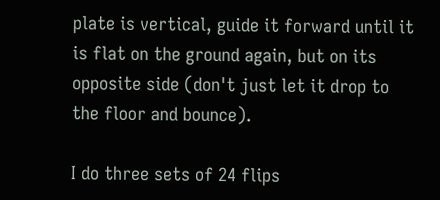plate is vertical, guide it forward until it is flat on the ground again, but on its opposite side (don't just let it drop to the floor and bounce).

I do three sets of 24 flips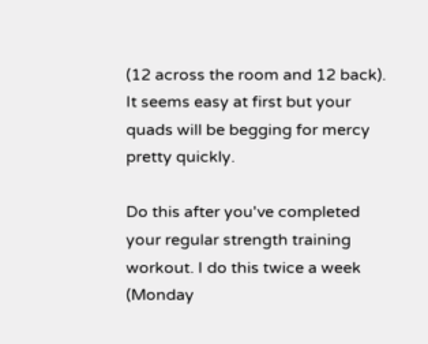(12 across the room and 12 back). It seems easy at first but your quads will be begging for mercy pretty quickly.

Do this after you've completed your regular strength training workout. I do this twice a week (Monday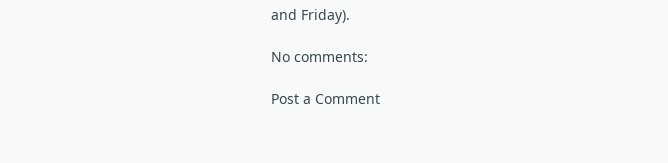and Friday).

No comments:

Post a Comment